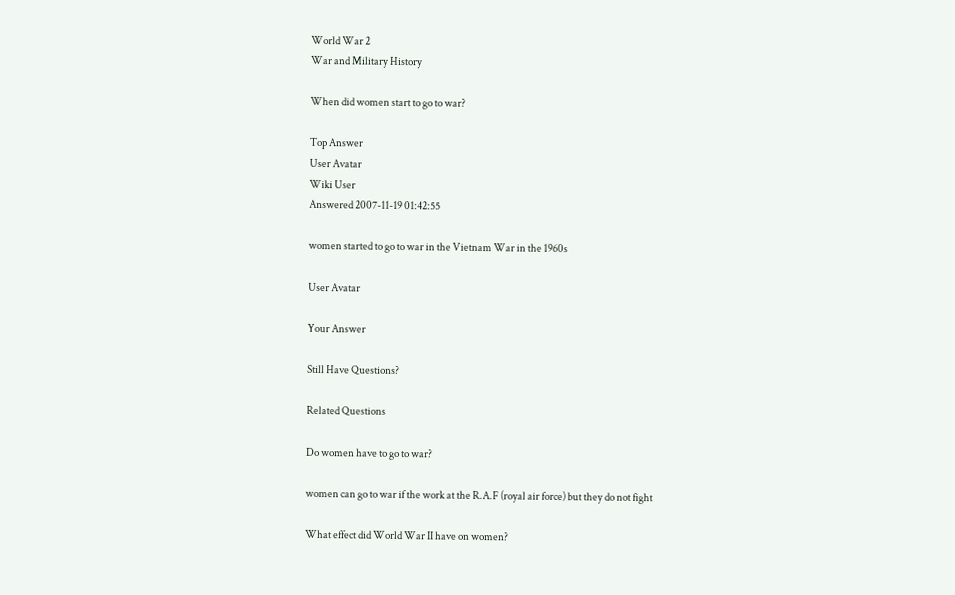World War 2
War and Military History

When did women start to go to war?

Top Answer
User Avatar
Wiki User
Answered 2007-11-19 01:42:55

women started to go to war in the Vietnam War in the 1960s

User Avatar

Your Answer

Still Have Questions?

Related Questions

Do women have to go to war?

women can go to war if the work at the R.A.F (royal air force) but they do not fight

What effect did World War II have on women?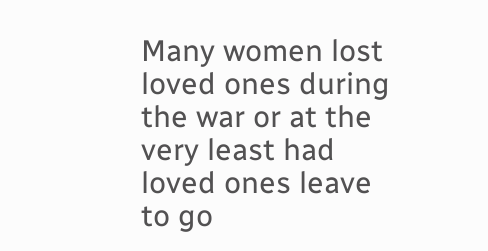Many women lost loved ones during the war or at the very least had loved ones leave to go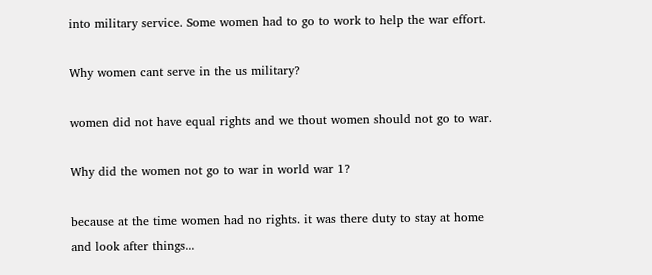into military service. Some women had to go to work to help the war effort.

Why women cant serve in the us military?

women did not have equal rights and we thout women should not go to war.

Why did the women not go to war in world war 1?

because at the time women had no rights. it was there duty to stay at home and look after things...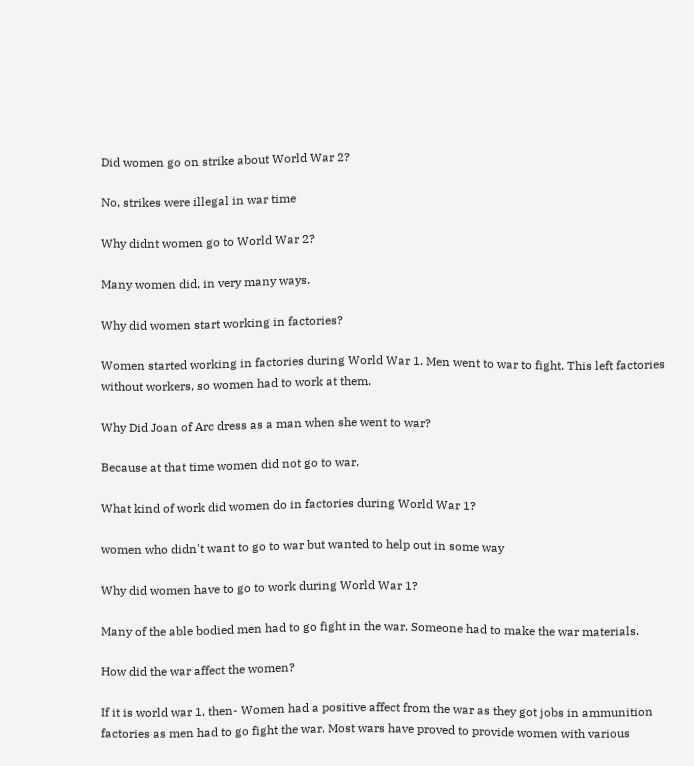Did women go on strike about World War 2?

No, strikes were illegal in war time

Why didnt women go to World War 2?

Many women did, in very many ways.

Why did women start working in factories?

Women started working in factories during World War 1. Men went to war to fight. This left factories without workers, so women had to work at them.

Why Did Joan of Arc dress as a man when she went to war?

Because at that time women did not go to war.

What kind of work did women do in factories during World War 1?

women who didn't want to go to war but wanted to help out in some way

Why did women have to go to work during World War 1?

Many of the able bodied men had to go fight in the war. Someone had to make the war materials.

How did the war affect the women?

If it is world war 1, then- Women had a positive affect from the war as they got jobs in ammunition factories as men had to go fight the war. Most wars have proved to provide women with various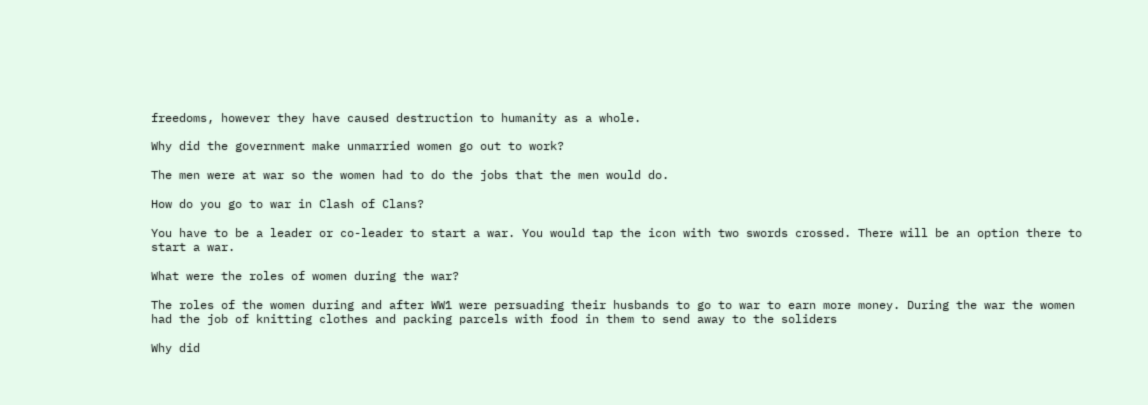freedoms, however they have caused destruction to humanity as a whole.

Why did the government make unmarried women go out to work?

The men were at war so the women had to do the jobs that the men would do.

How do you go to war in Clash of Clans?

You have to be a leader or co-leader to start a war. You would tap the icon with two swords crossed. There will be an option there to start a war.

What were the roles of women during the war?

The roles of the women during and after WW1 were persuading their husbands to go to war to earn more money. During the war the women had the job of knitting clothes and packing parcels with food in them to send away to the soliders

Why did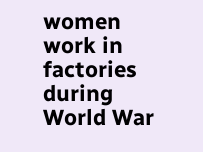women work in factories during World War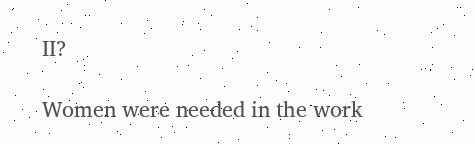II?

Women were needed in the work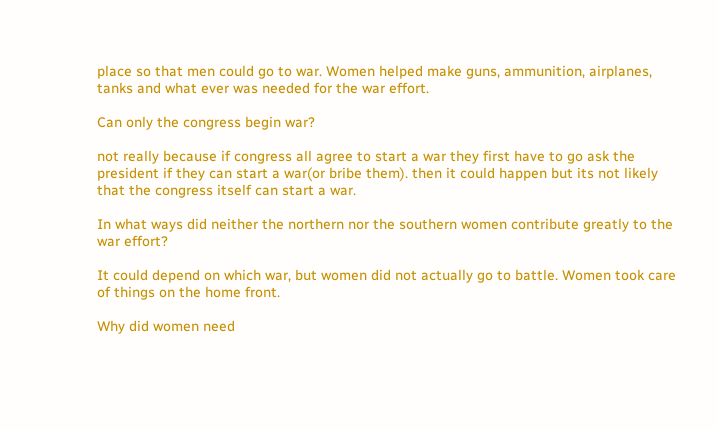place so that men could go to war. Women helped make guns, ammunition, airplanes, tanks and what ever was needed for the war effort.

Can only the congress begin war?

not really because if congress all agree to start a war they first have to go ask the president if they can start a war(or bribe them). then it could happen but its not likely that the congress itself can start a war.

In what ways did neither the northern nor the southern women contribute greatly to the war effort?

It could depend on which war, but women did not actually go to battle. Women took care of things on the home front.

Why did women need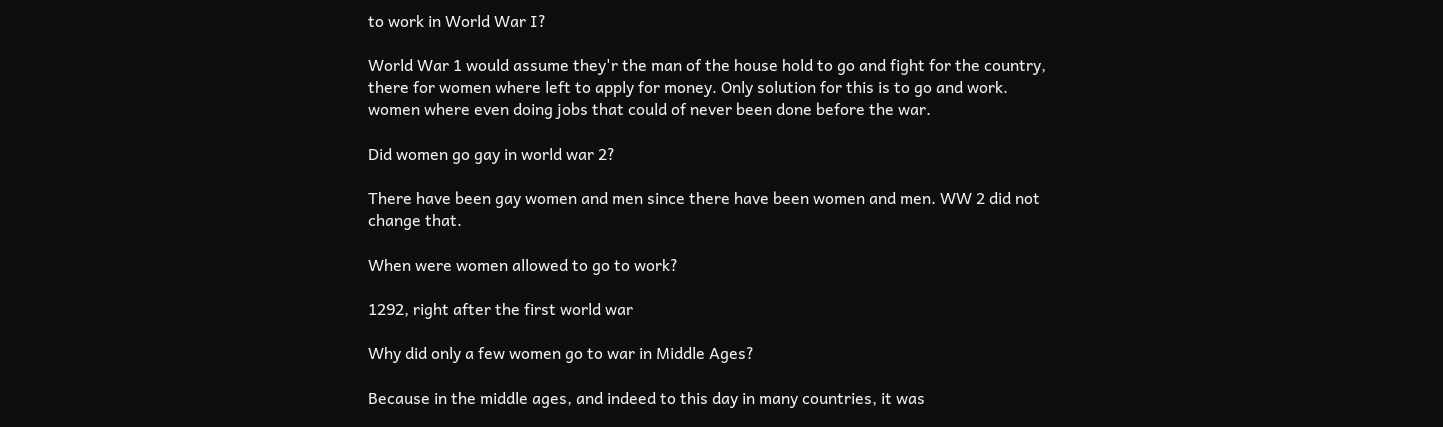to work in World War I?

World War 1 would assume they'r the man of the house hold to go and fight for the country, there for women where left to apply for money. Only solution for this is to go and work. women where even doing jobs that could of never been done before the war.

Did women go gay in world war 2?

There have been gay women and men since there have been women and men. WW 2 did not change that.

When were women allowed to go to work?

1292, right after the first world war

Why did only a few women go to war in Middle Ages?

Because in the middle ages, and indeed to this day in many countries, it was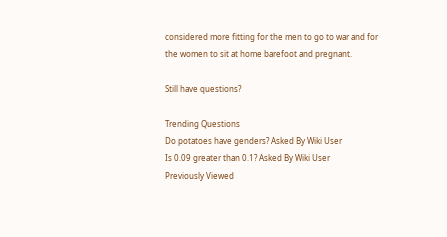considered more fitting for the men to go to war and for the women to sit at home barefoot and pregnant.

Still have questions?

Trending Questions
Do potatoes have genders? Asked By Wiki User
Is 0.09 greater than 0.1? Asked By Wiki User
Previously Viewed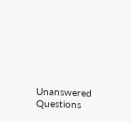Unanswered Questions